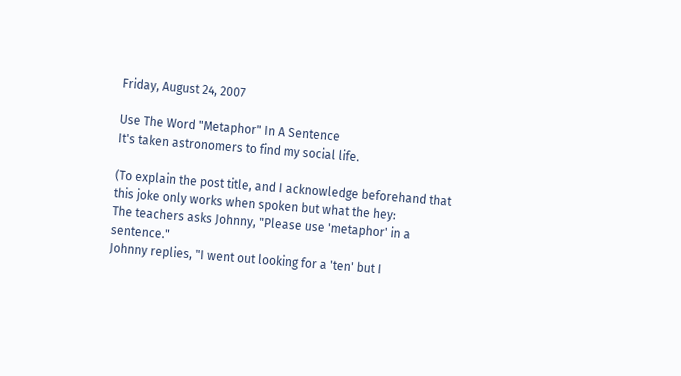Friday, August 24, 2007

Use The Word "Metaphor" In A Sentence
It's taken astronomers to find my social life.

(To explain the post title, and I acknowledge beforehand that this joke only works when spoken but what the hey:
The teachers asks Johnny, "Please use 'metaphor' in a sentence."
Johnny replies, "I went out looking for a 'ten' but I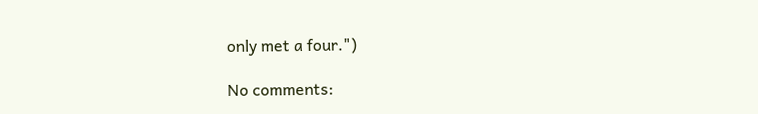only met a four.")

No comments: